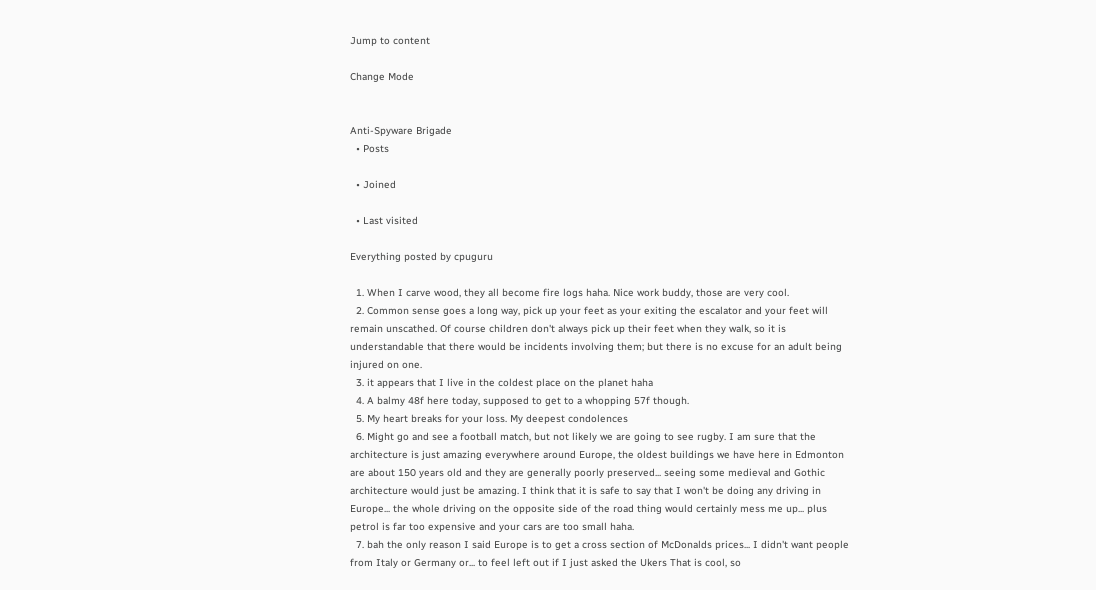Jump to content

Change Mode


Anti-Spyware Brigade
  • Posts

  • Joined

  • Last visited

Everything posted by cpuguru

  1. When I carve wood, they all become fire logs haha. Nice work buddy, those are very cool.
  2. Common sense goes a long way, pick up your feet as your exiting the escalator and your feet will remain unscathed. Of course children don't always pick up their feet when they walk, so it is understandable that there would be incidents involving them; but there is no excuse for an adult being injured on one.
  3. it appears that I live in the coldest place on the planet haha
  4. A balmy 48f here today, supposed to get to a whopping 57f though.
  5. My heart breaks for your loss. My deepest condolences
  6. Might go and see a football match, but not likely we are going to see rugby. I am sure that the architecture is just amazing everywhere around Europe, the oldest buildings we have here in Edmonton are about 150 years old and they are generally poorly preserved... seeing some medieval and Gothic architecture would just be amazing. I think that it is safe to say that I won't be doing any driving in Europe... the whole driving on the opposite side of the road thing would certainly mess me up... plus petrol is far too expensive and your cars are too small haha.
  7. bah the only reason I said Europe is to get a cross section of McDonalds prices... I didn't want people from Italy or Germany or... to feel left out if I just asked the Ukers That is cool, so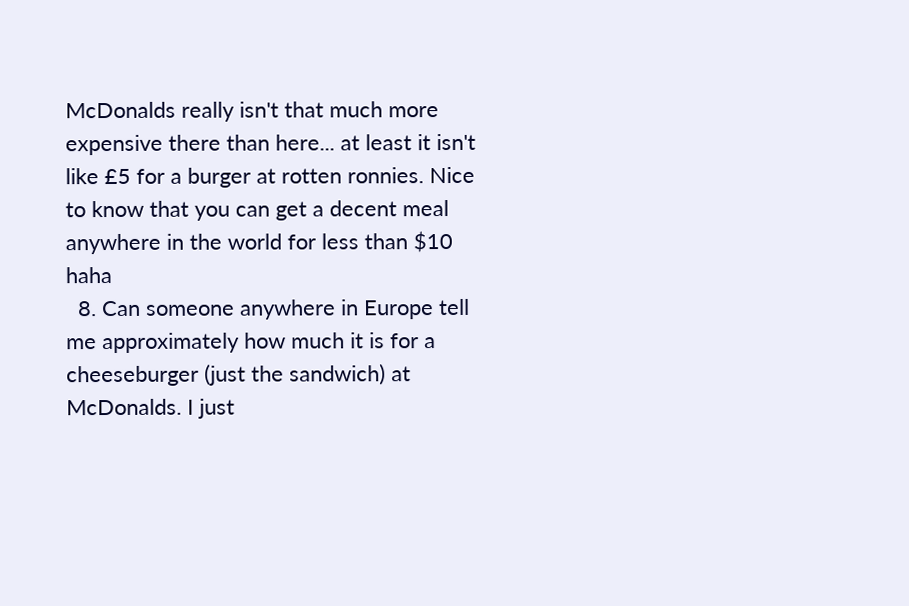McDonalds really isn't that much more expensive there than here... at least it isn't like £5 for a burger at rotten ronnies. Nice to know that you can get a decent meal anywhere in the world for less than $10 haha
  8. Can someone anywhere in Europe tell me approximately how much it is for a cheeseburger (just the sandwich) at McDonalds. I just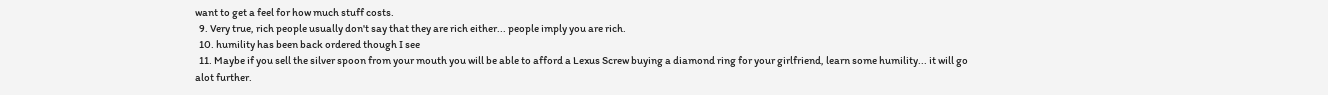want to get a feel for how much stuff costs.
  9. Very true, rich people usually don't say that they are rich either... people imply you are rich.
  10. humility has been back ordered though I see
  11. Maybe if you sell the silver spoon from your mouth you will be able to afford a Lexus Screw buying a diamond ring for your girlfriend, learn some humility... it will go alot further.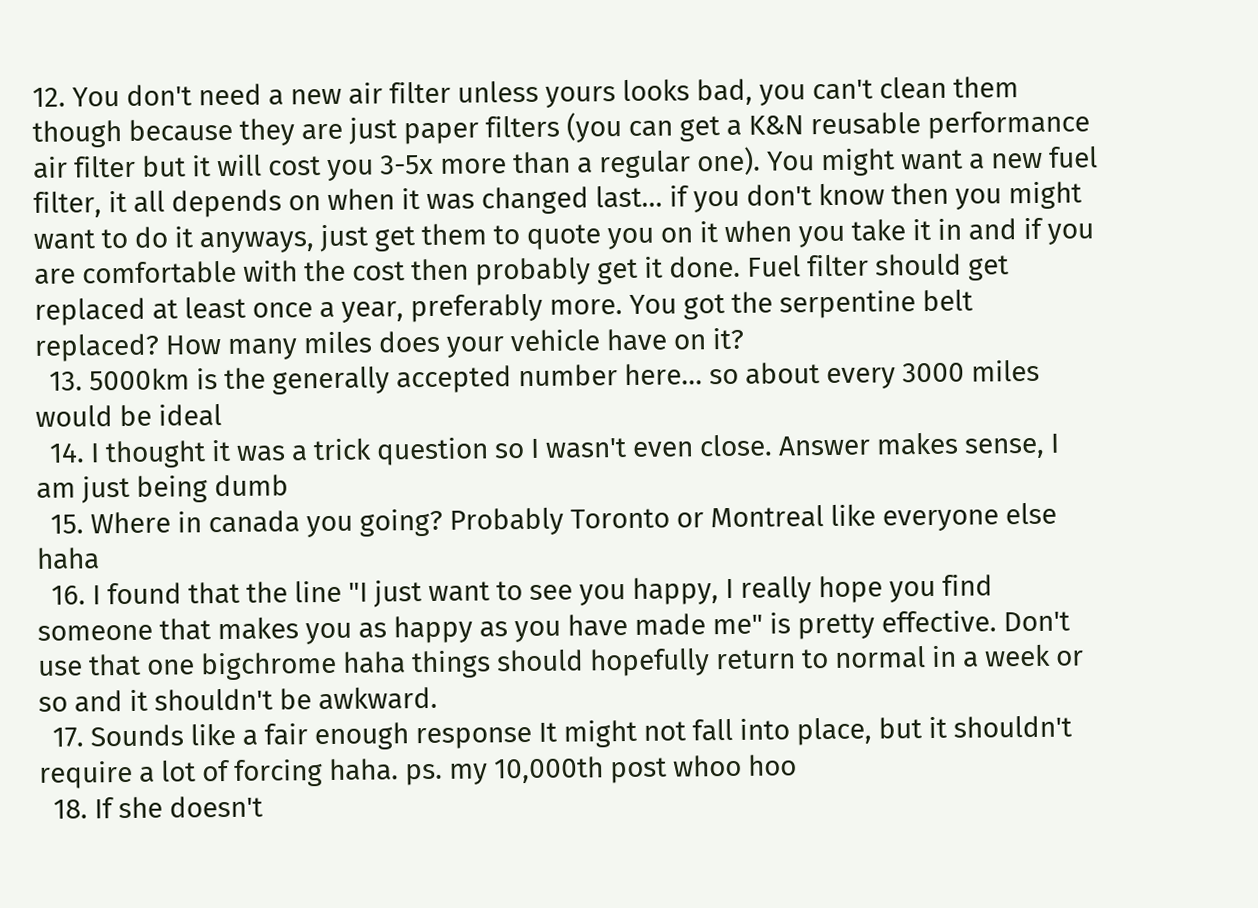12. You don't need a new air filter unless yours looks bad, you can't clean them though because they are just paper filters (you can get a K&N reusable performance air filter but it will cost you 3-5x more than a regular one). You might want a new fuel filter, it all depends on when it was changed last... if you don't know then you might want to do it anyways, just get them to quote you on it when you take it in and if you are comfortable with the cost then probably get it done. Fuel filter should get replaced at least once a year, preferably more. You got the serpentine belt replaced? How many miles does your vehicle have on it?
  13. 5000km is the generally accepted number here... so about every 3000 miles would be ideal
  14. I thought it was a trick question so I wasn't even close. Answer makes sense, I am just being dumb
  15. Where in canada you going? Probably Toronto or Montreal like everyone else haha
  16. I found that the line "I just want to see you happy, I really hope you find someone that makes you as happy as you have made me" is pretty effective. Don't use that one bigchrome haha things should hopefully return to normal in a week or so and it shouldn't be awkward.
  17. Sounds like a fair enough response It might not fall into place, but it shouldn't require a lot of forcing haha. ps. my 10,000th post whoo hoo
  18. If she doesn't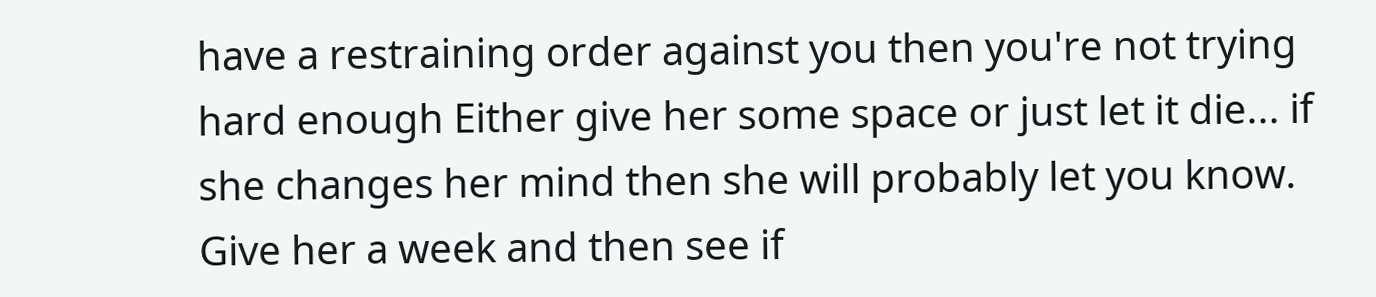have a restraining order against you then you're not trying hard enough Either give her some space or just let it die... if she changes her mind then she will probably let you know. Give her a week and then see if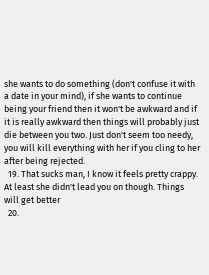she wants to do something (don't confuse it with a date in your mind), if she wants to continue being your friend then it won't be awkward and if it is really awkward then things will probably just die between you two. Just don't seem too needy, you will kill everything with her if you cling to her after being rejected.
  19. That sucks man, I know it feels pretty crappy. At least she didn't lead you on though. Things will get better
  20.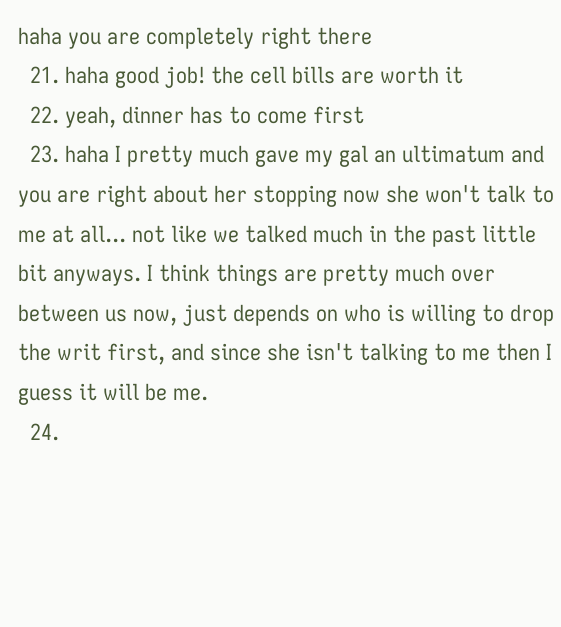haha you are completely right there
  21. haha good job! the cell bills are worth it
  22. yeah, dinner has to come first
  23. haha I pretty much gave my gal an ultimatum and you are right about her stopping now she won't talk to me at all... not like we talked much in the past little bit anyways. I think things are pretty much over between us now, just depends on who is willing to drop the writ first, and since she isn't talking to me then I guess it will be me.
  24.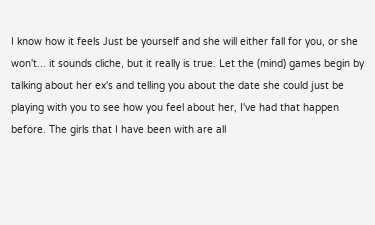I know how it feels Just be yourself and she will either fall for you, or she won't... it sounds cliche, but it really is true. Let the (mind) games begin by talking about her ex's and telling you about the date she could just be playing with you to see how you feel about her, I've had that happen before. The girls that I have been with are all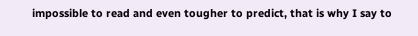impossible to read and even tougher to predict, that is why I say to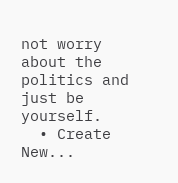not worry about the politics and just be yourself.
  • Create New...